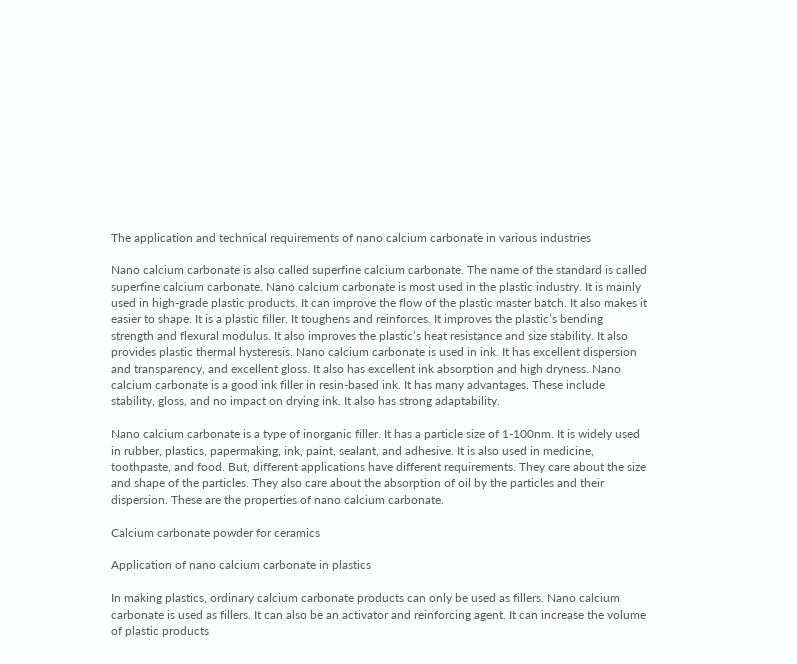The application and technical requirements of nano calcium carbonate in various industries

Nano calcium carbonate is also called superfine calcium carbonate. The name of the standard is called superfine calcium carbonate. Nano calcium carbonate is most used in the plastic industry. It is mainly used in high-grade plastic products. It can improve the flow of the plastic master batch. It also makes it easier to shape. It is a plastic filler. It toughens and reinforces. It improves the plastic’s bending strength and flexural modulus. It also improves the plastic’s heat resistance and size stability. It also provides plastic thermal hysteresis. Nano calcium carbonate is used in ink. It has excellent dispersion and transparency, and excellent gloss. It also has excellent ink absorption and high dryness. Nano calcium carbonate is a good ink filler in resin-based ink. It has many advantages. These include stability, gloss, and no impact on drying ink. It also has strong adaptability.

Nano calcium carbonate is a type of inorganic filler. It has a particle size of 1-100nm. It is widely used in rubber, plastics, papermaking, ink, paint, sealant, and adhesive. It is also used in medicine, toothpaste, and food. But, different applications have different requirements. They care about the size and shape of the particles. They also care about the absorption of oil by the particles and their dispersion. These are the properties of nano calcium carbonate.

Calcium carbonate powder for ceramics

Application of nano calcium carbonate in plastics

In making plastics, ordinary calcium carbonate products can only be used as fillers. Nano calcium carbonate is used as fillers. It can also be an activator and reinforcing agent. It can increase the volume of plastic products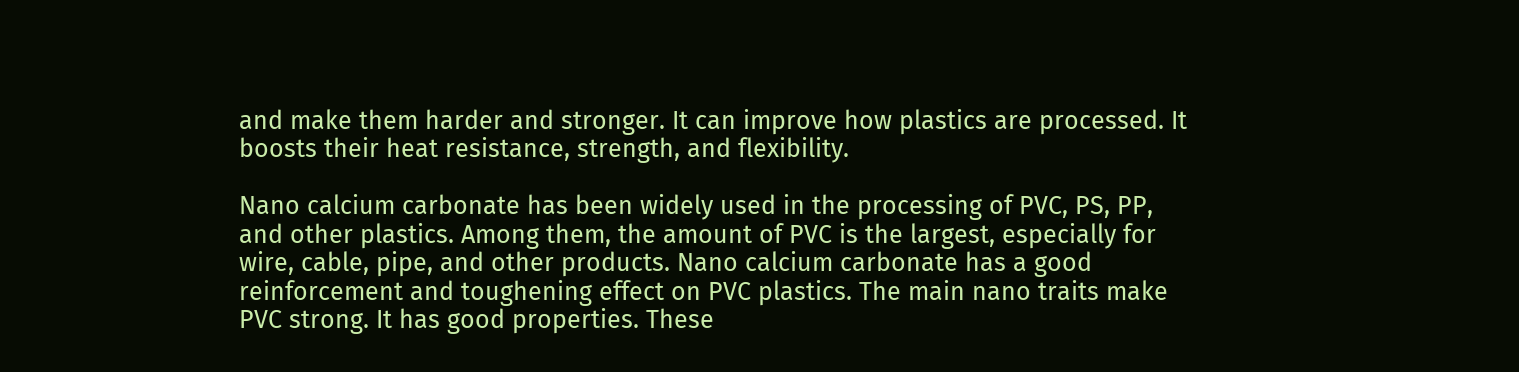and make them harder and stronger. It can improve how plastics are processed. It boosts their heat resistance, strength, and flexibility.

Nano calcium carbonate has been widely used in the processing of PVC, PS, PP, and other plastics. Among them, the amount of PVC is the largest, especially for wire, cable, pipe, and other products. Nano calcium carbonate has a good reinforcement and toughening effect on PVC plastics. The main nano traits make PVC strong. It has good properties. These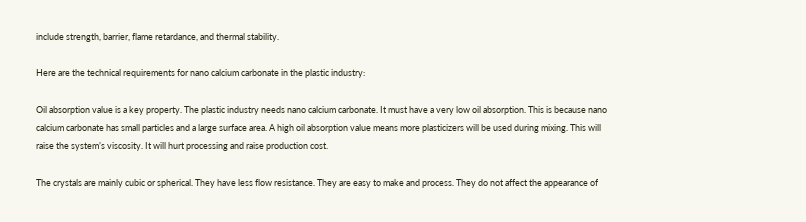include strength, barrier, flame retardance, and thermal stability.

Here are the technical requirements for nano calcium carbonate in the plastic industry:

Oil absorption value is a key property. The plastic industry needs nano calcium carbonate. It must have a very low oil absorption. This is because nano calcium carbonate has small particles and a large surface area. A high oil absorption value means more plasticizers will be used during mixing. This will raise the system’s viscosity. It will hurt processing and raise production cost.

The crystals are mainly cubic or spherical. They have less flow resistance. They are easy to make and process. They do not affect the appearance of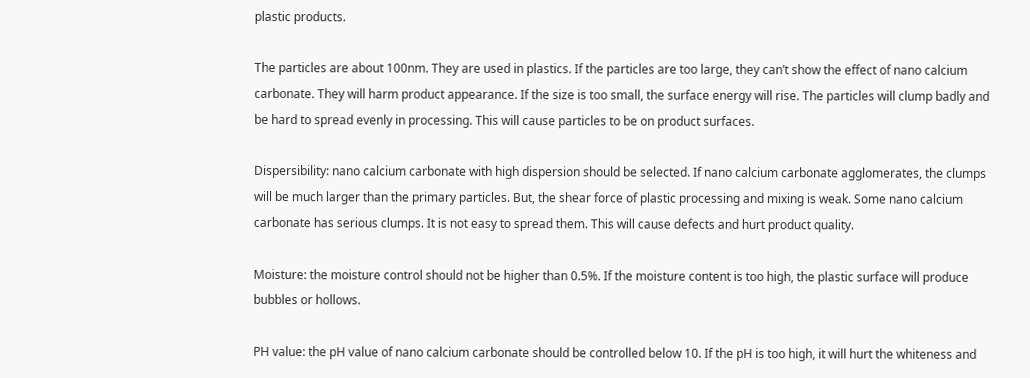plastic products.

The particles are about 100nm. They are used in plastics. If the particles are too large, they can’t show the effect of nano calcium carbonate. They will harm product appearance. If the size is too small, the surface energy will rise. The particles will clump badly and be hard to spread evenly in processing. This will cause particles to be on product surfaces.

Dispersibility: nano calcium carbonate with high dispersion should be selected. If nano calcium carbonate agglomerates, the clumps will be much larger than the primary particles. But, the shear force of plastic processing and mixing is weak. Some nano calcium carbonate has serious clumps. It is not easy to spread them. This will cause defects and hurt product quality.

Moisture: the moisture control should not be higher than 0.5%. If the moisture content is too high, the plastic surface will produce bubbles or hollows.

PH value: the pH value of nano calcium carbonate should be controlled below 10. If the pH is too high, it will hurt the whiteness and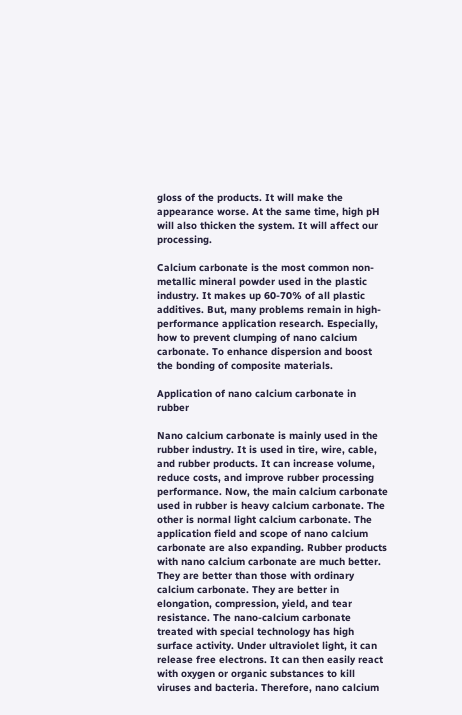gloss of the products. It will make the appearance worse. At the same time, high pH will also thicken the system. It will affect our processing.

Calcium carbonate is the most common non-metallic mineral powder used in the plastic industry. It makes up 60-70% of all plastic additives. But, many problems remain in high-performance application research. Especially, how to prevent clumping of nano calcium carbonate. To enhance dispersion and boost the bonding of composite materials.

Application of nano calcium carbonate in rubber

Nano calcium carbonate is mainly used in the rubber industry. It is used in tire, wire, cable, and rubber products. It can increase volume, reduce costs, and improve rubber processing performance. Now, the main calcium carbonate used in rubber is heavy calcium carbonate. The other is normal light calcium carbonate. The application field and scope of nano calcium carbonate are also expanding. Rubber products with nano calcium carbonate are much better. They are better than those with ordinary calcium carbonate. They are better in elongation, compression, yield, and tear resistance. The nano-calcium carbonate treated with special technology has high surface activity. Under ultraviolet light, it can release free electrons. It can then easily react with oxygen or organic substances to kill viruses and bacteria. Therefore, nano calcium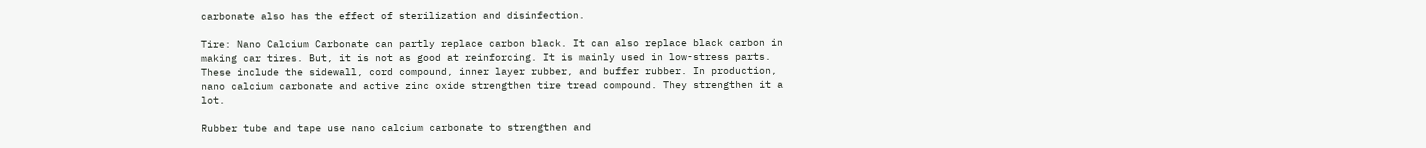carbonate also has the effect of sterilization and disinfection.

Tire: Nano Calcium Carbonate can partly replace carbon black. It can also replace black carbon in making car tires. But, it is not as good at reinforcing. It is mainly used in low-stress parts. These include the sidewall, cord compound, inner layer rubber, and buffer rubber. In production, nano calcium carbonate and active zinc oxide strengthen tire tread compound. They strengthen it a lot.

Rubber tube and tape use nano calcium carbonate to strengthen and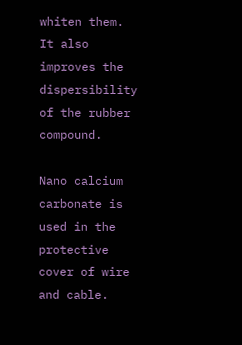whiten them. It also improves the dispersibility of the rubber compound.

Nano calcium carbonate is used in the protective cover of wire and cable.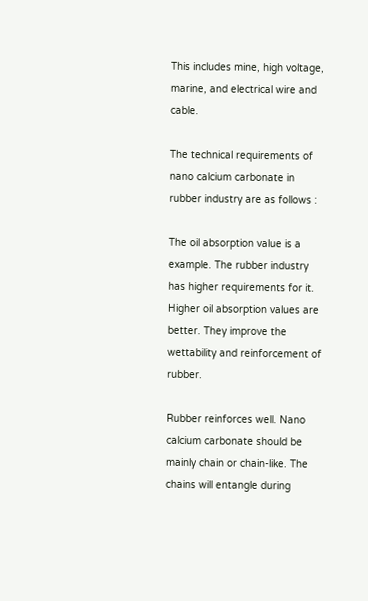This includes mine, high voltage, marine, and electrical wire and cable.

The technical requirements of nano calcium carbonate in rubber industry are as follows :

The oil absorption value is a example. The rubber industry has higher requirements for it. Higher oil absorption values are better. They improve the wettability and reinforcement of rubber.

Rubber reinforces well. Nano calcium carbonate should be mainly chain or chain-like. The chains will entangle during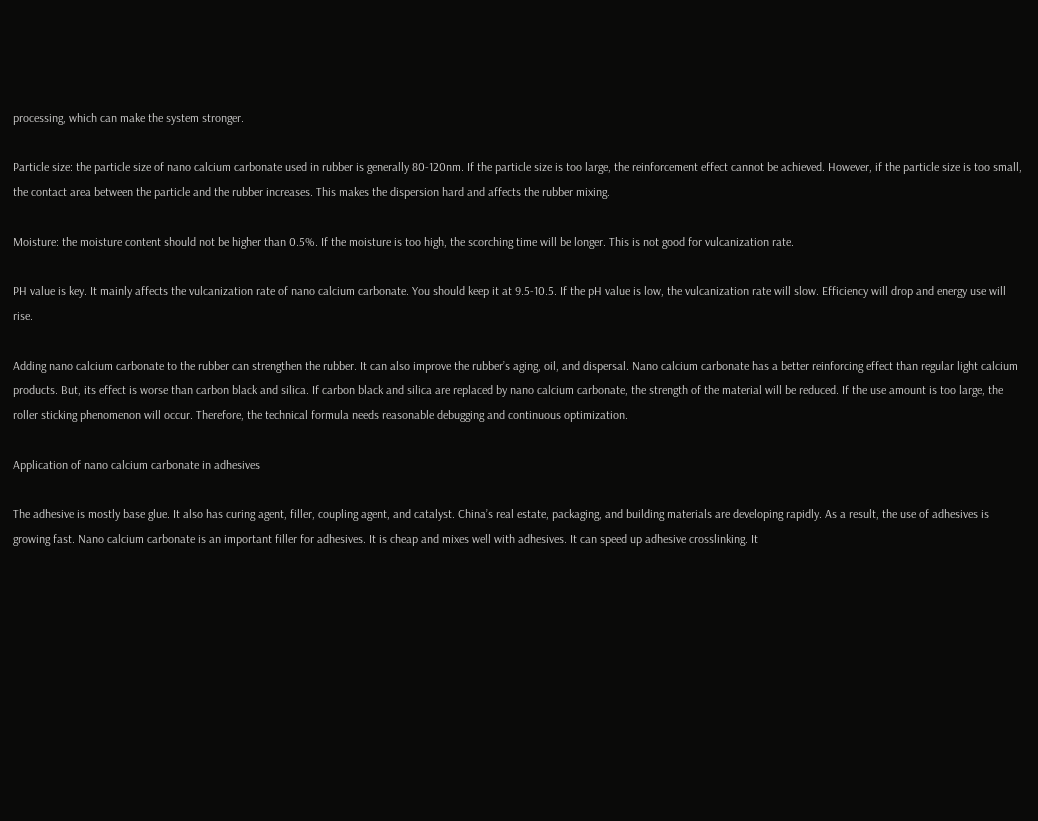processing, which can make the system stronger.

Particle size: the particle size of nano calcium carbonate used in rubber is generally 80-120nm. If the particle size is too large, the reinforcement effect cannot be achieved. However, if the particle size is too small, the contact area between the particle and the rubber increases. This makes the dispersion hard and affects the rubber mixing.

Moisture: the moisture content should not be higher than 0.5%. If the moisture is too high, the scorching time will be longer. This is not good for vulcanization rate.

PH value is key. It mainly affects the vulcanization rate of nano calcium carbonate. You should keep it at 9.5-10.5. If the pH value is low, the vulcanization rate will slow. Efficiency will drop and energy use will rise.

Adding nano calcium carbonate to the rubber can strengthen the rubber. It can also improve the rubber’s aging, oil, and dispersal. Nano calcium carbonate has a better reinforcing effect than regular light calcium products. But, its effect is worse than carbon black and silica. If carbon black and silica are replaced by nano calcium carbonate, the strength of the material will be reduced. If the use amount is too large, the roller sticking phenomenon will occur. Therefore, the technical formula needs reasonable debugging and continuous optimization.

Application of nano calcium carbonate in adhesives

The adhesive is mostly base glue. It also has curing agent, filler, coupling agent, and catalyst. China’s real estate, packaging, and building materials are developing rapidly. As a result, the use of adhesives is growing fast. Nano calcium carbonate is an important filler for adhesives. It is cheap and mixes well with adhesives. It can speed up adhesive crosslinking. It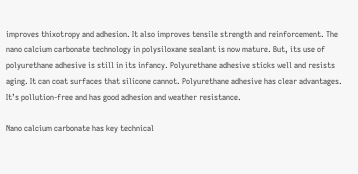improves thixotropy and adhesion. It also improves tensile strength and reinforcement. The nano calcium carbonate technology in polysiloxane sealant is now mature. But, its use of polyurethane adhesive is still in its infancy. Polyurethane adhesive sticks well and resists aging. It can coat surfaces that silicone cannot. Polyurethane adhesive has clear advantages. It’s pollution-free and has good adhesion and weather resistance.

Nano calcium carbonate has key technical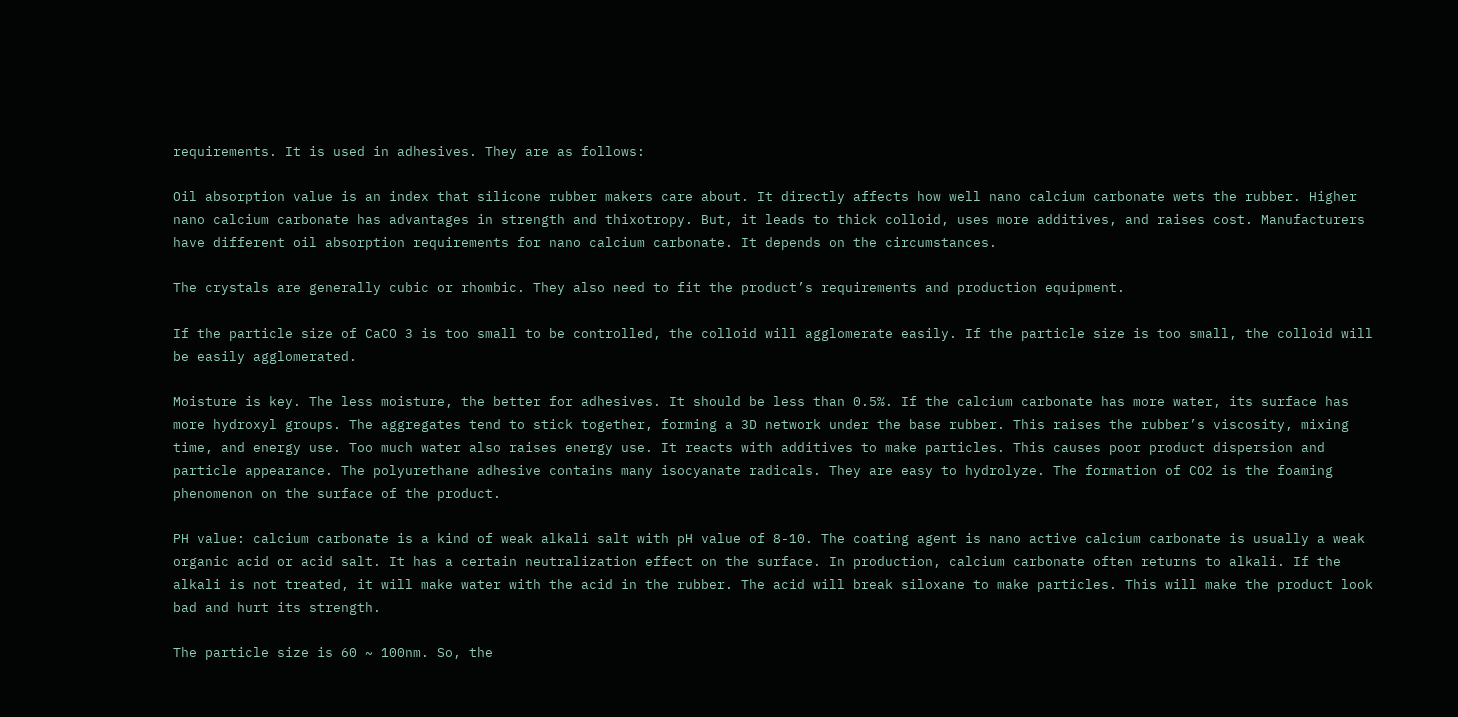requirements. It is used in adhesives. They are as follows:

Oil absorption value is an index that silicone rubber makers care about. It directly affects how well nano calcium carbonate wets the rubber. Higher nano calcium carbonate has advantages in strength and thixotropy. But, it leads to thick colloid, uses more additives, and raises cost. Manufacturers have different oil absorption requirements for nano calcium carbonate. It depends on the circumstances.

The crystals are generally cubic or rhombic. They also need to fit the product’s requirements and production equipment.

If the particle size of CaCO 3 is too small to be controlled, the colloid will agglomerate easily. If the particle size is too small, the colloid will be easily agglomerated.

Moisture is key. The less moisture, the better for adhesives. It should be less than 0.5%. If the calcium carbonate has more water, its surface has more hydroxyl groups. The aggregates tend to stick together, forming a 3D network under the base rubber. This raises the rubber’s viscosity, mixing time, and energy use. Too much water also raises energy use. It reacts with additives to make particles. This causes poor product dispersion and particle appearance. The polyurethane adhesive contains many isocyanate radicals. They are easy to hydrolyze. The formation of CO2 is the foaming phenomenon on the surface of the product.

PH value: calcium carbonate is a kind of weak alkali salt with pH value of 8-10. The coating agent is nano active calcium carbonate is usually a weak organic acid or acid salt. It has a certain neutralization effect on the surface. In production, calcium carbonate often returns to alkali. If the alkali is not treated, it will make water with the acid in the rubber. The acid will break siloxane to make particles. This will make the product look bad and hurt its strength.

The particle size is 60 ~ 100nm. So, the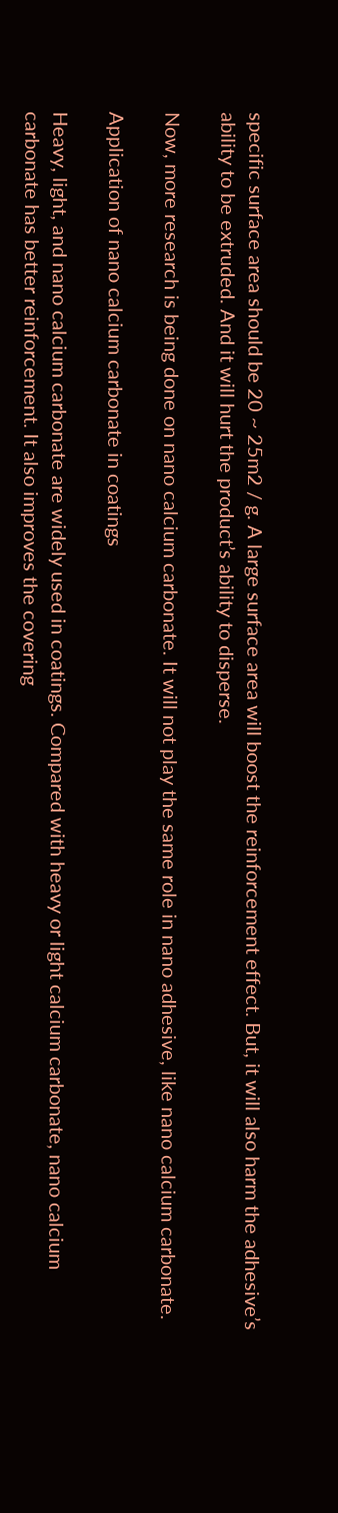specific surface area should be 20 ~ 25m2 / g. A large surface area will boost the reinforcement effect. But, it will also harm the adhesive’s ability to be extruded. And it will hurt the product’s ability to disperse.

Now, more research is being done on nano calcium carbonate. It will not play the same role in nano adhesive, like nano calcium carbonate.

Application of nano calcium carbonate in coatings

Heavy, light, and nano calcium carbonate are widely used in coatings. Compared with heavy or light calcium carbonate, nano calcium carbonate has better reinforcement. It also improves the covering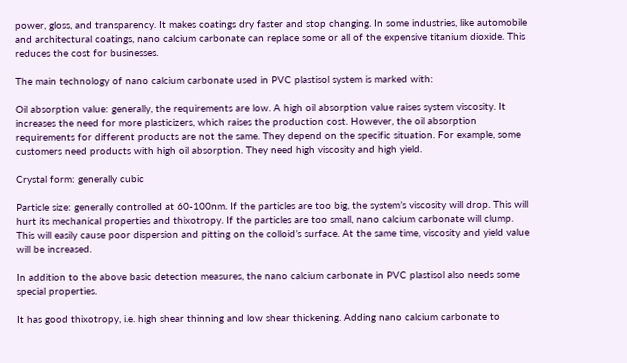power, gloss, and transparency. It makes coatings dry faster and stop changing. In some industries, like automobile and architectural coatings, nano calcium carbonate can replace some or all of the expensive titanium dioxide. This reduces the cost for businesses.

The main technology of nano calcium carbonate used in PVC plastisol system is marked with:

Oil absorption value: generally, the requirements are low. A high oil absorption value raises system viscosity. It increases the need for more plasticizers, which raises the production cost. However, the oil absorption requirements for different products are not the same. They depend on the specific situation. For example, some customers need products with high oil absorption. They need high viscosity and high yield.

Crystal form: generally cubic

Particle size: generally controlled at 60-100nm. If the particles are too big, the system’s viscosity will drop. This will hurt its mechanical properties and thixotropy. If the particles are too small, nano calcium carbonate will clump. This will easily cause poor dispersion and pitting on the colloid’s surface. At the same time, viscosity and yield value will be increased.

In addition to the above basic detection measures, the nano calcium carbonate in PVC plastisol also needs some special properties.

It has good thixotropy, i.e. high shear thinning and low shear thickening. Adding nano calcium carbonate to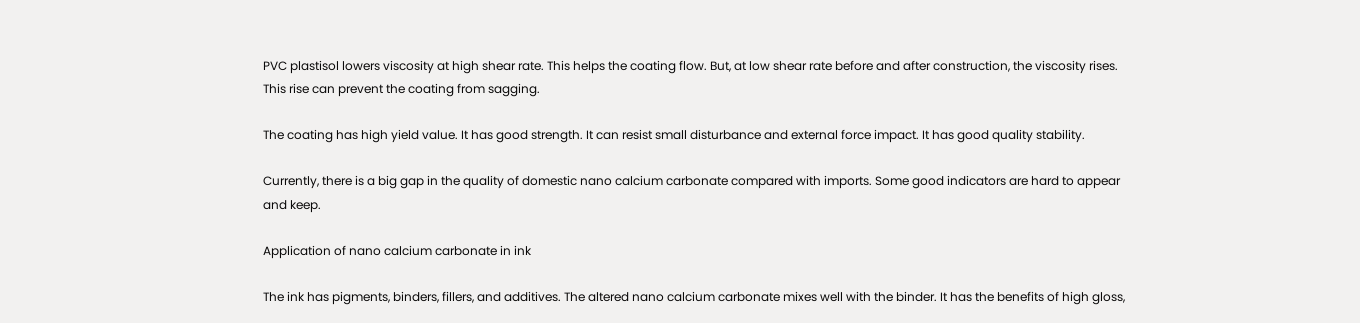PVC plastisol lowers viscosity at high shear rate. This helps the coating flow. But, at low shear rate before and after construction, the viscosity rises. This rise can prevent the coating from sagging.

The coating has high yield value. It has good strength. It can resist small disturbance and external force impact. It has good quality stability.

Currently, there is a big gap in the quality of domestic nano calcium carbonate compared with imports. Some good indicators are hard to appear and keep.

Application of nano calcium carbonate in ink

The ink has pigments, binders, fillers, and additives. The altered nano calcium carbonate mixes well with the binder. It has the benefits of high gloss,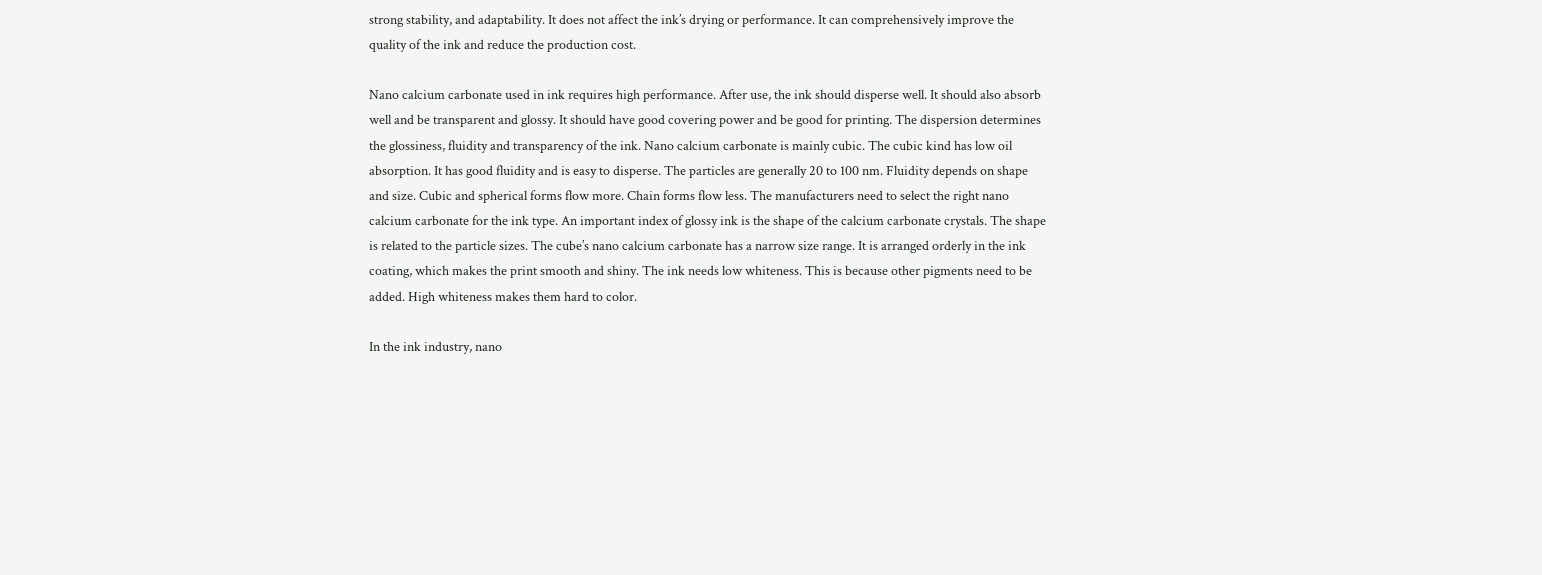strong stability, and adaptability. It does not affect the ink’s drying or performance. It can comprehensively improve the quality of the ink and reduce the production cost.

Nano calcium carbonate used in ink requires high performance. After use, the ink should disperse well. It should also absorb well and be transparent and glossy. It should have good covering power and be good for printing. The dispersion determines the glossiness, fluidity and transparency of the ink. Nano calcium carbonate is mainly cubic. The cubic kind has low oil absorption. It has good fluidity and is easy to disperse. The particles are generally 20 to 100 nm. Fluidity depends on shape and size. Cubic and spherical forms flow more. Chain forms flow less. The manufacturers need to select the right nano calcium carbonate for the ink type. An important index of glossy ink is the shape of the calcium carbonate crystals. The shape is related to the particle sizes. The cube’s nano calcium carbonate has a narrow size range. It is arranged orderly in the ink coating, which makes the print smooth and shiny. The ink needs low whiteness. This is because other pigments need to be added. High whiteness makes them hard to color.

In the ink industry, nano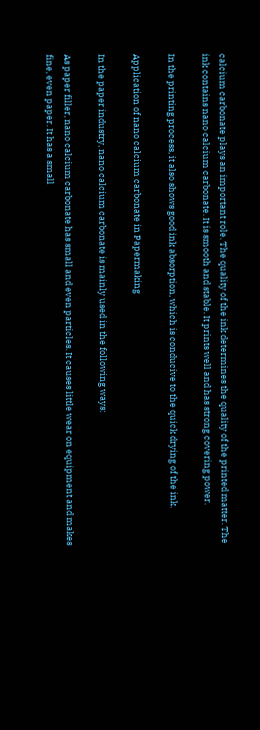calcium carbonate plays an important role. The quality of the ink determines the quality of the printed matter. The ink contains nano calcium carbonate. It is smooth and stable. It prints well and has strong covering power.

In the printing process, it also shows good ink absorption, which is conducive to the quick drying of the ink.

Application of nano calcium carbonate in Papermaking

In the paper industry, nano calcium carbonate is mainly used in the following ways:

As paper filler, nano calcium carbonate has small and even particles. It causes little wear on equipment and makes fine, even paper. It has a small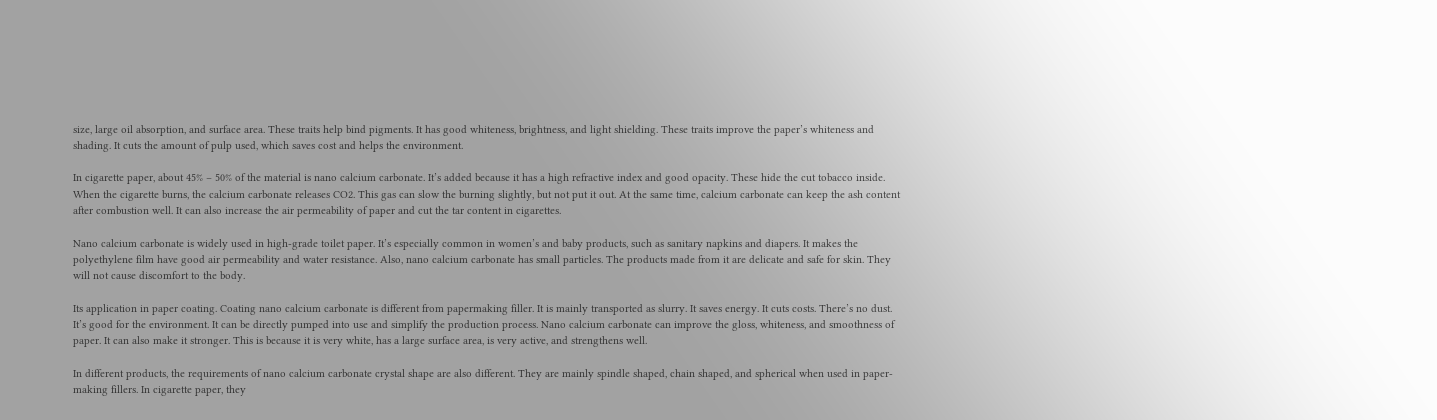size, large oil absorption, and surface area. These traits help bind pigments. It has good whiteness, brightness, and light shielding. These traits improve the paper’s whiteness and shading. It cuts the amount of pulp used, which saves cost and helps the environment.

In cigarette paper, about 45% – 50% of the material is nano calcium carbonate. It’s added because it has a high refractive index and good opacity. These hide the cut tobacco inside. When the cigarette burns, the calcium carbonate releases CO2. This gas can slow the burning slightly, but not put it out. At the same time, calcium carbonate can keep the ash content after combustion well. It can also increase the air permeability of paper and cut the tar content in cigarettes.

Nano calcium carbonate is widely used in high-grade toilet paper. It’s especially common in women’s and baby products, such as sanitary napkins and diapers. It makes the polyethylene film have good air permeability and water resistance. Also, nano calcium carbonate has small particles. The products made from it are delicate and safe for skin. They will not cause discomfort to the body.

Its application in paper coating. Coating nano calcium carbonate is different from papermaking filler. It is mainly transported as slurry. It saves energy. It cuts costs. There’s no dust. It’s good for the environment. It can be directly pumped into use and simplify the production process. Nano calcium carbonate can improve the gloss, whiteness, and smoothness of paper. It can also make it stronger. This is because it is very white, has a large surface area, is very active, and strengthens well.

In different products, the requirements of nano calcium carbonate crystal shape are also different. They are mainly spindle shaped, chain shaped, and spherical when used in paper-making fillers. In cigarette paper, they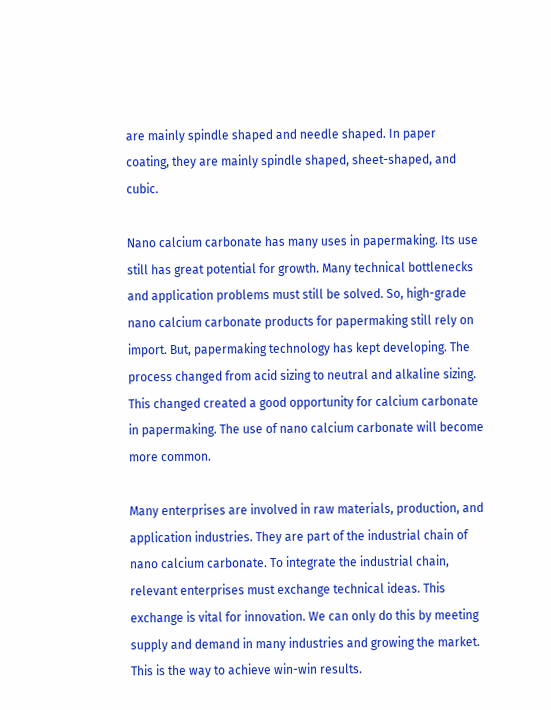are mainly spindle shaped and needle shaped. In paper coating, they are mainly spindle shaped, sheet-shaped, and cubic.

Nano calcium carbonate has many uses in papermaking. Its use still has great potential for growth. Many technical bottlenecks and application problems must still be solved. So, high-grade nano calcium carbonate products for papermaking still rely on import. But, papermaking technology has kept developing. The process changed from acid sizing to neutral and alkaline sizing. This changed created a good opportunity for calcium carbonate in papermaking. The use of nano calcium carbonate will become more common.

Many enterprises are involved in raw materials, production, and application industries. They are part of the industrial chain of nano calcium carbonate. To integrate the industrial chain, relevant enterprises must exchange technical ideas. This exchange is vital for innovation. We can only do this by meeting supply and demand in many industries and growing the market. This is the way to achieve win-win results.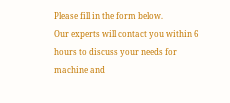Please fill in the form below.
Our experts will contact you within 6 hours to discuss your needs for machine and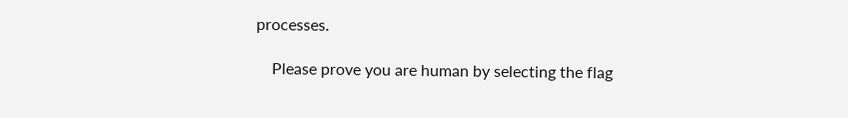processes.

    Please prove you are human by selecting the flag